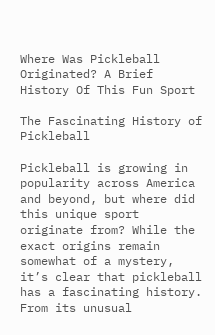Where Was Pickleball Originated? A Brief History Of This Fun Sport

The Fascinating History of Pickleball

Pickleball is growing in popularity across America and beyond, but where did this unique sport originate from? While the exact origins remain somewhat of a mystery, it’s clear that pickleball has a fascinating history. From its unusual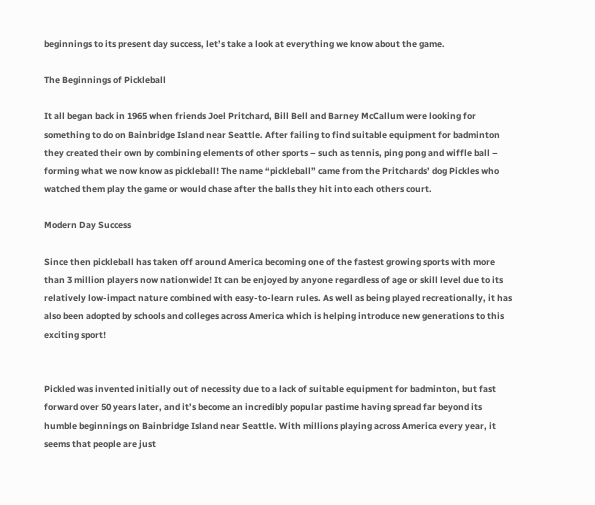beginnings to its present day success, let’s take a look at everything we know about the game.

The Beginnings of Pickleball

It all began back in 1965 when friends Joel Pritchard, Bill Bell and Barney McCallum were looking for something to do on Bainbridge Island near Seattle. After failing to find suitable equipment for badminton they created their own by combining elements of other sports – such as tennis, ping pong and wiffle ball – forming what we now know as pickleball! The name “pickleball” came from the Pritchards’ dog Pickles who watched them play the game or would chase after the balls they hit into each others court.

Modern Day Success

Since then pickleball has taken off around America becoming one of the fastest growing sports with more than 3 million players now nationwide! It can be enjoyed by anyone regardless of age or skill level due to its relatively low-impact nature combined with easy-to-learn rules. As well as being played recreationally, it has also been adopted by schools and colleges across America which is helping introduce new generations to this exciting sport!


Pickled was invented initially out of necessity due to a lack of suitable equipment for badminton, but fast forward over 50 years later, and it’s become an incredibly popular pastime having spread far beyond its humble beginnings on Bainbridge Island near Seattle. With millions playing across America every year, it seems that people are just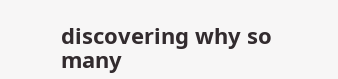discovering why so many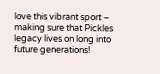love this vibrant sport – making sure that Pickles legacy lives on long into future generations!